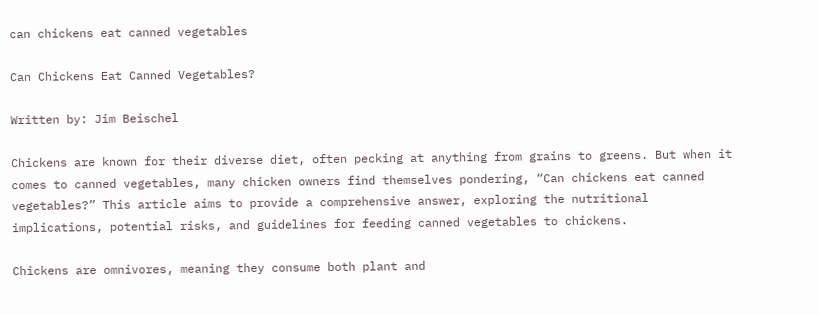can chickens eat canned vegetables

Can Chickens Eat Canned Vegetables?

Written by: Jim Beischel

Chickens are known for their diverse diet, often pecking at anything from grains to greens. But when it comes to canned vegetables, many chicken owners find themselves pondering, “Can chickens eat canned vegetables?” This article aims to provide a comprehensive answer, exploring the nutritional implications, potential risks, and guidelines for feeding canned vegetables to chickens.

Chickens are omnivores, meaning they consume both plant and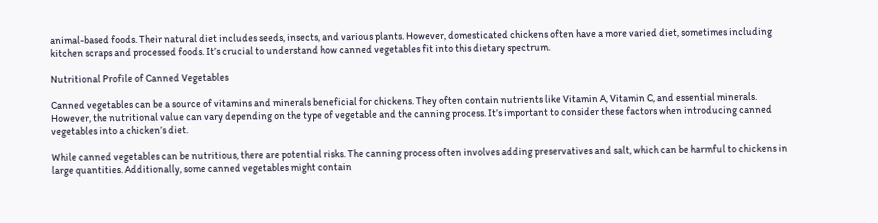animal-based foods. Their natural diet includes seeds, insects, and various plants. However, domesticated chickens often have a more varied diet, sometimes including kitchen scraps and processed foods. It’s crucial to understand how canned vegetables fit into this dietary spectrum.

Nutritional Profile of Canned Vegetables

Canned vegetables can be a source of vitamins and minerals beneficial for chickens. They often contain nutrients like Vitamin A, Vitamin C, and essential minerals. However, the nutritional value can vary depending on the type of vegetable and the canning process. It’s important to consider these factors when introducing canned vegetables into a chicken’s diet.

While canned vegetables can be nutritious, there are potential risks. The canning process often involves adding preservatives and salt, which can be harmful to chickens in large quantities. Additionally, some canned vegetables might contain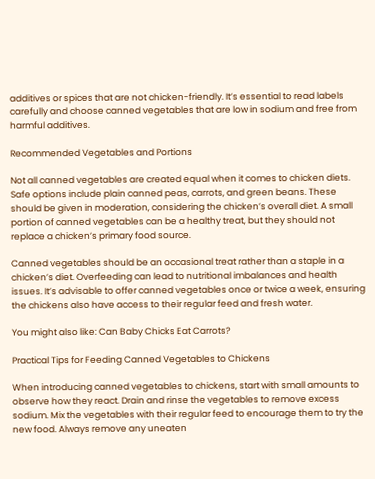additives or spices that are not chicken-friendly. It’s essential to read labels carefully and choose canned vegetables that are low in sodium and free from harmful additives.

Recommended Vegetables and Portions

Not all canned vegetables are created equal when it comes to chicken diets. Safe options include plain canned peas, carrots, and green beans. These should be given in moderation, considering the chicken’s overall diet. A small portion of canned vegetables can be a healthy treat, but they should not replace a chicken’s primary food source.

Canned vegetables should be an occasional treat rather than a staple in a chicken’s diet. Overfeeding can lead to nutritional imbalances and health issues. It’s advisable to offer canned vegetables once or twice a week, ensuring the chickens also have access to their regular feed and fresh water.

You might also like: Can Baby Chicks Eat Carrots?

Practical Tips for Feeding Canned Vegetables to Chickens

When introducing canned vegetables to chickens, start with small amounts to observe how they react. Drain and rinse the vegetables to remove excess sodium. Mix the vegetables with their regular feed to encourage them to try the new food. Always remove any uneaten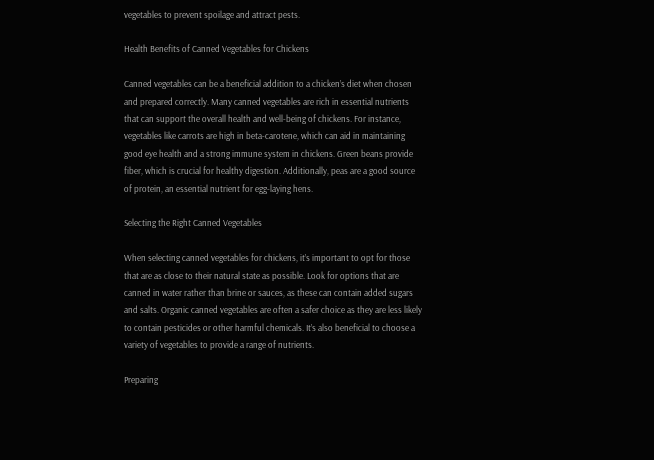vegetables to prevent spoilage and attract pests.

Health Benefits of Canned Vegetables for Chickens

Canned vegetables can be a beneficial addition to a chicken’s diet when chosen and prepared correctly. Many canned vegetables are rich in essential nutrients that can support the overall health and well-being of chickens. For instance, vegetables like carrots are high in beta-carotene, which can aid in maintaining good eye health and a strong immune system in chickens. Green beans provide fiber, which is crucial for healthy digestion. Additionally, peas are a good source of protein, an essential nutrient for egg-laying hens.

Selecting the Right Canned Vegetables

When selecting canned vegetables for chickens, it’s important to opt for those that are as close to their natural state as possible. Look for options that are canned in water rather than brine or sauces, as these can contain added sugars and salts. Organic canned vegetables are often a safer choice as they are less likely to contain pesticides or other harmful chemicals. It’s also beneficial to choose a variety of vegetables to provide a range of nutrients.

Preparing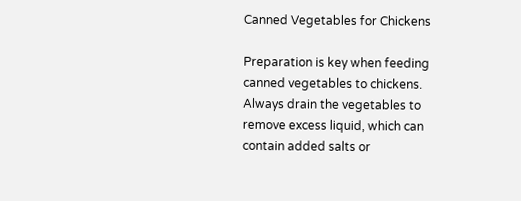Canned Vegetables for Chickens

Preparation is key when feeding canned vegetables to chickens. Always drain the vegetables to remove excess liquid, which can contain added salts or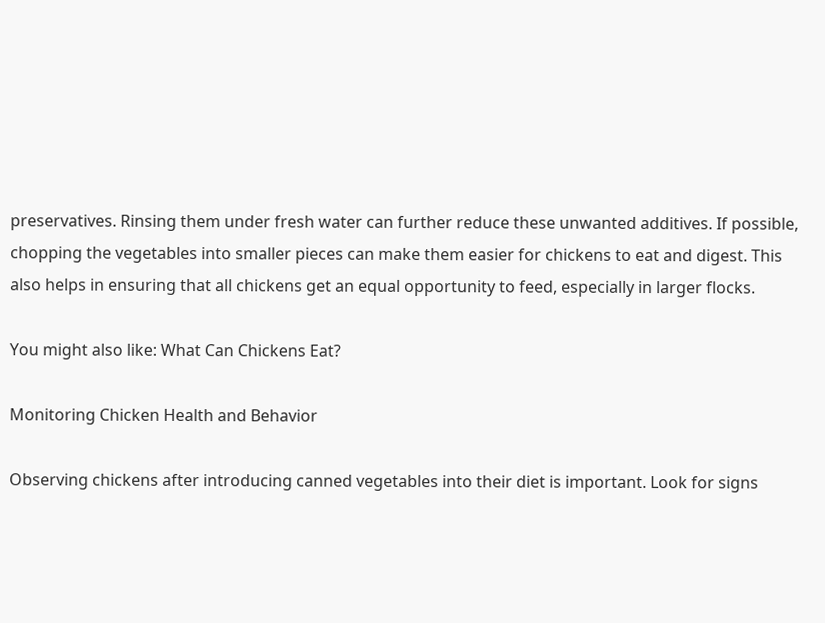preservatives. Rinsing them under fresh water can further reduce these unwanted additives. If possible, chopping the vegetables into smaller pieces can make them easier for chickens to eat and digest. This also helps in ensuring that all chickens get an equal opportunity to feed, especially in larger flocks.

You might also like: What Can Chickens Eat?

Monitoring Chicken Health and Behavior

Observing chickens after introducing canned vegetables into their diet is important. Look for signs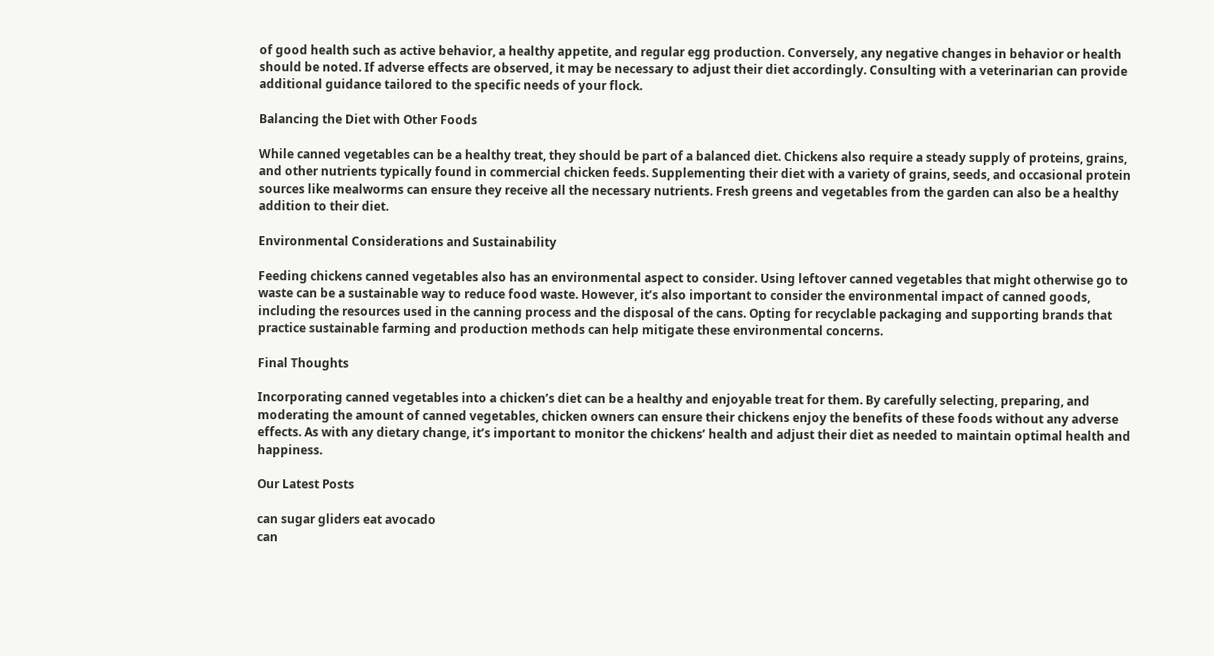of good health such as active behavior, a healthy appetite, and regular egg production. Conversely, any negative changes in behavior or health should be noted. If adverse effects are observed, it may be necessary to adjust their diet accordingly. Consulting with a veterinarian can provide additional guidance tailored to the specific needs of your flock.

Balancing the Diet with Other Foods

While canned vegetables can be a healthy treat, they should be part of a balanced diet. Chickens also require a steady supply of proteins, grains, and other nutrients typically found in commercial chicken feeds. Supplementing their diet with a variety of grains, seeds, and occasional protein sources like mealworms can ensure they receive all the necessary nutrients. Fresh greens and vegetables from the garden can also be a healthy addition to their diet.

Environmental Considerations and Sustainability

Feeding chickens canned vegetables also has an environmental aspect to consider. Using leftover canned vegetables that might otherwise go to waste can be a sustainable way to reduce food waste. However, it’s also important to consider the environmental impact of canned goods, including the resources used in the canning process and the disposal of the cans. Opting for recyclable packaging and supporting brands that practice sustainable farming and production methods can help mitigate these environmental concerns.

Final Thoughts

Incorporating canned vegetables into a chicken’s diet can be a healthy and enjoyable treat for them. By carefully selecting, preparing, and moderating the amount of canned vegetables, chicken owners can ensure their chickens enjoy the benefits of these foods without any adverse effects. As with any dietary change, it’s important to monitor the chickens’ health and adjust their diet as needed to maintain optimal health and happiness.

Our Latest Posts

can sugar gliders eat avocado
can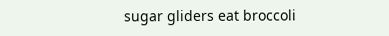sugar gliders eat broccoli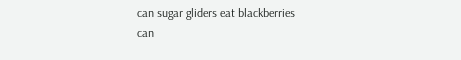can sugar gliders eat blackberries
can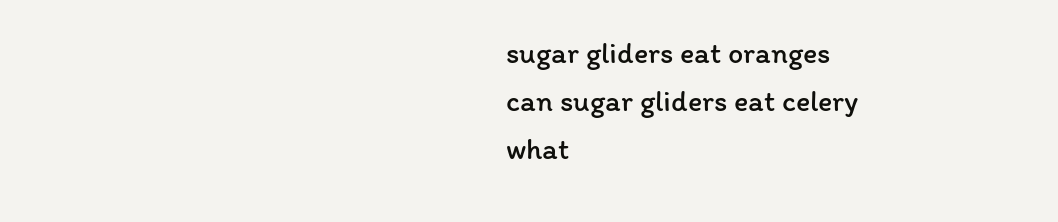sugar gliders eat oranges
can sugar gliders eat celery
what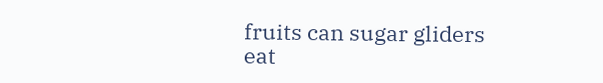fruits can sugar gliders eat